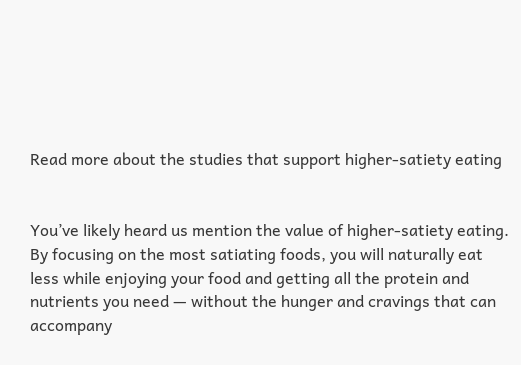Read more about the studies that support higher-satiety eating


You’ve likely heard us mention the value of higher-satiety eating. By focusing on the most satiating foods, you will naturally eat less while enjoying your food and getting all the protein and nutrients you need — without the hunger and cravings that can accompany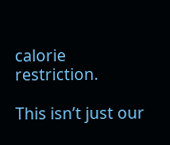calorie restriction.

This isn’t just our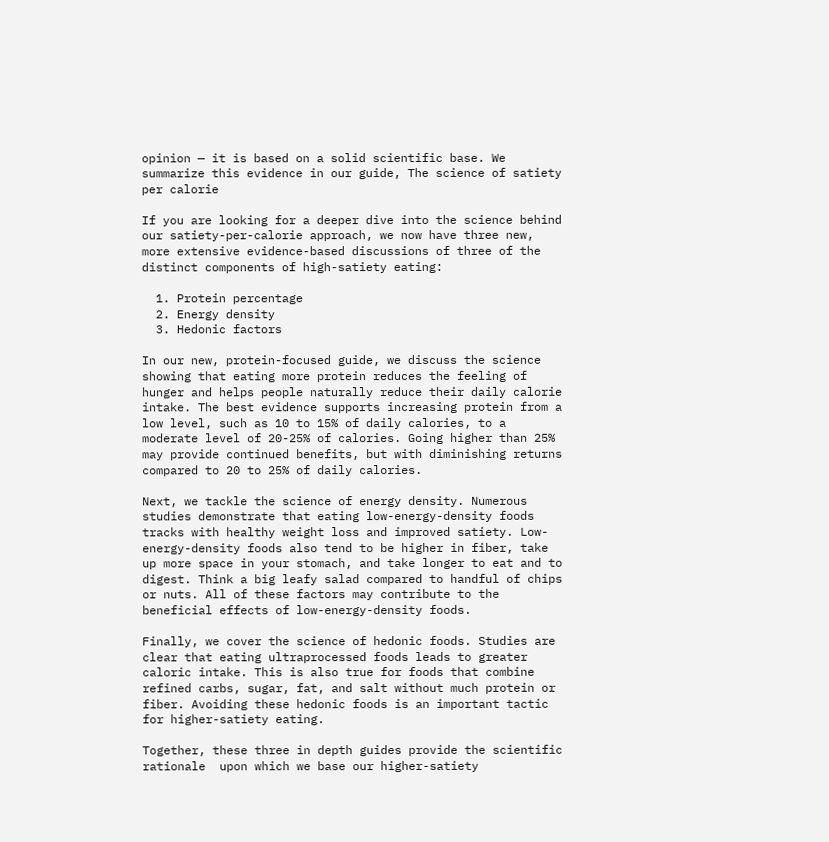opinion — it is based on a solid scientific base. We summarize this evidence in our guide, The science of satiety per calorie

If you are looking for a deeper dive into the science behind our satiety-per-calorie approach, we now have three new, more extensive evidence-based discussions of three of the distinct components of high-satiety eating:

  1. Protein percentage
  2. Energy density
  3. Hedonic factors

In our new, protein-focused guide, we discuss the science showing that eating more protein reduces the feeling of hunger and helps people naturally reduce their daily calorie intake. The best evidence supports increasing protein from a low level, such as 10 to 15% of daily calories, to a moderate level of 20-25% of calories. Going higher than 25% may provide continued benefits, but with diminishing returns compared to 20 to 25% of daily calories.

Next, we tackle the science of energy density. Numerous studies demonstrate that eating low-energy-density foods tracks with healthy weight loss and improved satiety. Low-energy-density foods also tend to be higher in fiber, take up more space in your stomach, and take longer to eat and to digest. Think a big leafy salad compared to handful of chips or nuts. All of these factors may contribute to the beneficial effects of low-energy-density foods.

Finally, we cover the science of hedonic foods. Studies are clear that eating ultraprocessed foods leads to greater caloric intake. This is also true for foods that combine refined carbs, sugar, fat, and salt without much protein or fiber. Avoiding these hedonic foods is an important tactic for higher-satiety eating.

Together, these three in depth guides provide the scientific rationale  upon which we base our higher-satiety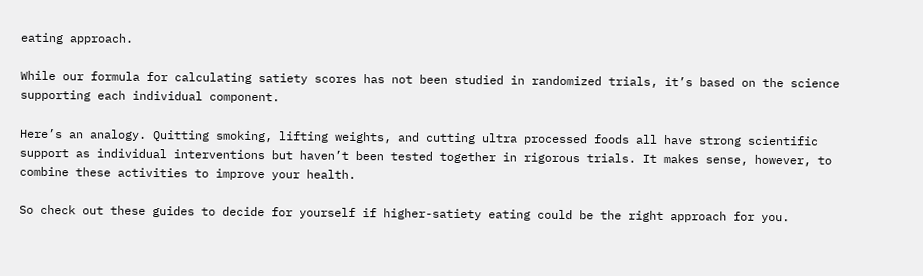eating approach.

While our formula for calculating satiety scores has not been studied in randomized trials, it’s based on the science supporting each individual component.

Here’s an analogy. Quitting smoking, lifting weights, and cutting ultra processed foods all have strong scientific support as individual interventions but haven’t been tested together in rigorous trials. It makes sense, however, to combine these activities to improve your health.

So check out these guides to decide for yourself if higher-satiety eating could be the right approach for you.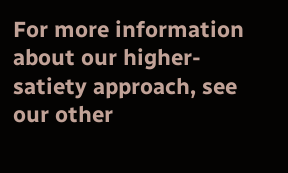For more information about our higher-satiety approach, see our other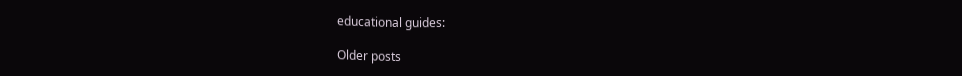educational guides:

Older posts